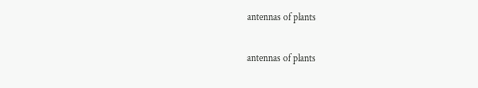antennas of plants

antennas of plants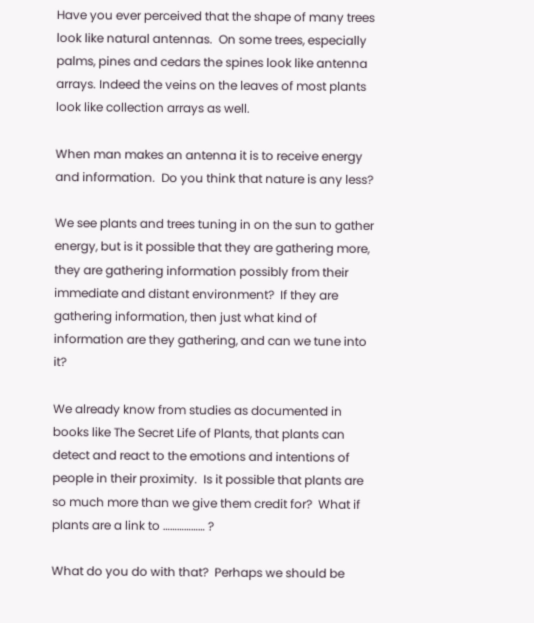Have you ever perceived that the shape of many trees look like natural antennas.  On some trees, especially palms, pines and cedars the spines look like antenna arrays. Indeed the veins on the leaves of most plants look like collection arrays as well.

When man makes an antenna it is to receive energy and information.  Do you think that nature is any less?

We see plants and trees tuning in on the sun to gather energy, but is it possible that they are gathering more, they are gathering information possibly from their immediate and distant environment?  If they are gathering information, then just what kind of information are they gathering, and can we tune into it?

We already know from studies as documented in books like The Secret Life of Plants, that plants can detect and react to the emotions and intentions of people in their proximity.  Is it possible that plants are so much more than we give them credit for?  What if plants are a link to ……………… ?

What do you do with that?  Perhaps we should be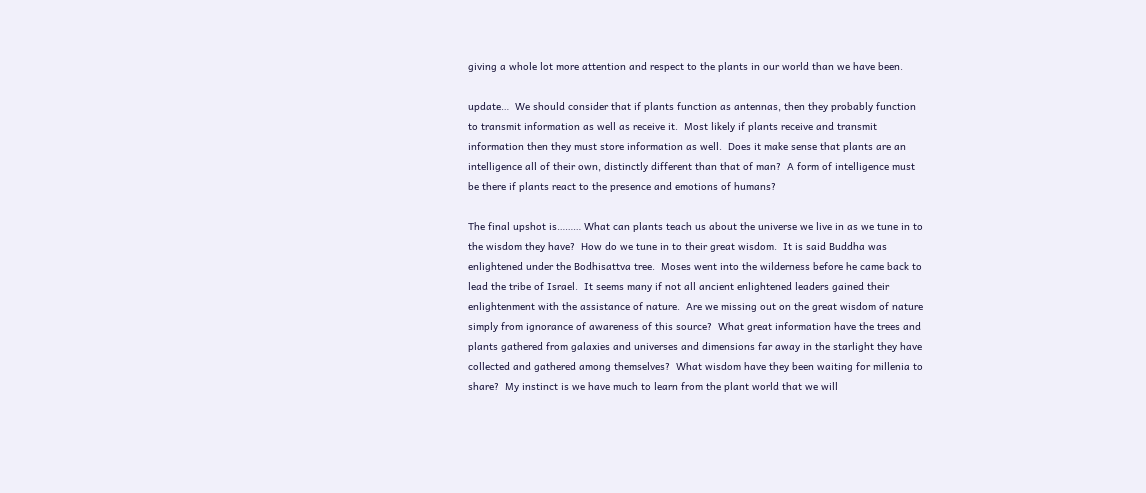giving a whole lot more attention and respect to the plants in our world than we have been.

update…  We should consider that if plants function as antennas, then they probably function to transmit information as well as receive it.  Most likely if plants receive and transmit information then they must store information as well.  Does it make sense that plants are an intelligence all of their own, distinctly different than that of man?  A form of intelligence must be there if plants react to the presence and emotions of humans?

The final upshot is……… What can plants teach us about the universe we live in as we tune in to the wisdom they have?  How do we tune in to their great wisdom.  It is said Buddha was enlightened under the Bodhisattva tree.  Moses went into the wilderness before he came back to lead the tribe of Israel.  It seems many if not all ancient enlightened leaders gained their enlightenment with the assistance of nature.  Are we missing out on the great wisdom of nature simply from ignorance of awareness of this source?  What great information have the trees and plants gathered from galaxies and universes and dimensions far away in the starlight they have collected and gathered among themselves?  What wisdom have they been waiting for millenia to share?  My instinct is we have much to learn from the plant world that we will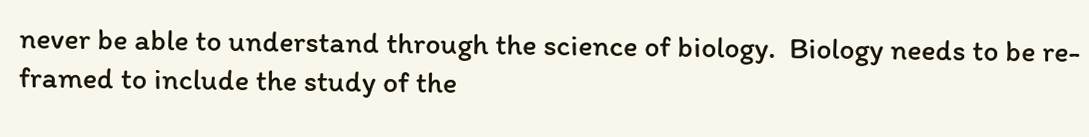never be able to understand through the science of biology.  Biology needs to be re-framed to include the study of the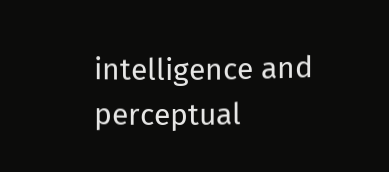intelligence and perceptual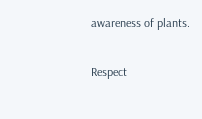awareness of plants.

Respect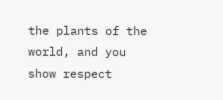the plants of the world, and you show respect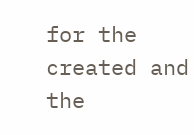for the created and the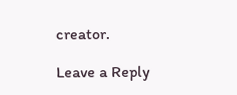creator.

Leave a Reply